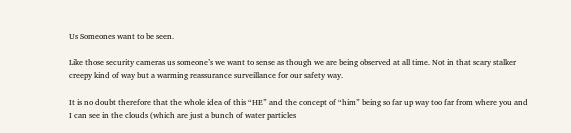Us Someones want to be seen.

Like those security cameras us someone’s we want to sense as though we are being observed at all time. Not in that scary stalker creepy kind of way but a warming reassurance surveillance for our safety way.

It is no doubt therefore that the whole idea of this “HE” and the concept of “him” being so far up way too far from where you and I can see in the clouds (which are just a bunch of water particles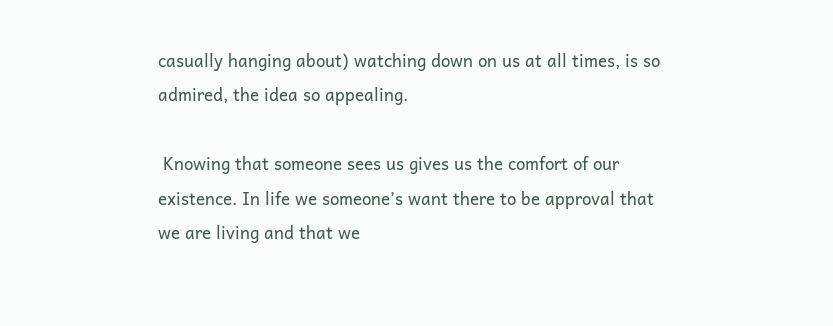casually hanging about) watching down on us at all times, is so admired, the idea so appealing.

 Knowing that someone sees us gives us the comfort of our existence. In life we someone’s want there to be approval that we are living and that we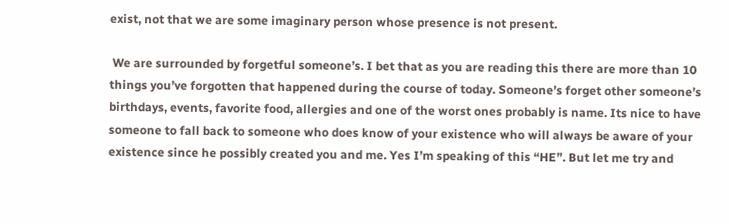exist, not that we are some imaginary person whose presence is not present.

 We are surrounded by forgetful someone’s. I bet that as you are reading this there are more than 10 things you’ve forgotten that happened during the course of today. Someone’s forget other someone’s birthdays, events, favorite food, allergies and one of the worst ones probably is name. Its nice to have someone to fall back to someone who does know of your existence who will always be aware of your existence since he possibly created you and me. Yes I’m speaking of this “HE”. But let me try and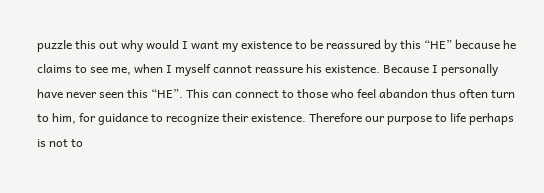puzzle this out why would I want my existence to be reassured by this “HE” because he claims to see me, when I myself cannot reassure his existence. Because I personally have never seen this “HE”. This can connect to those who feel abandon thus often turn to him, for guidance to recognize their existence. Therefore our purpose to life perhaps is not to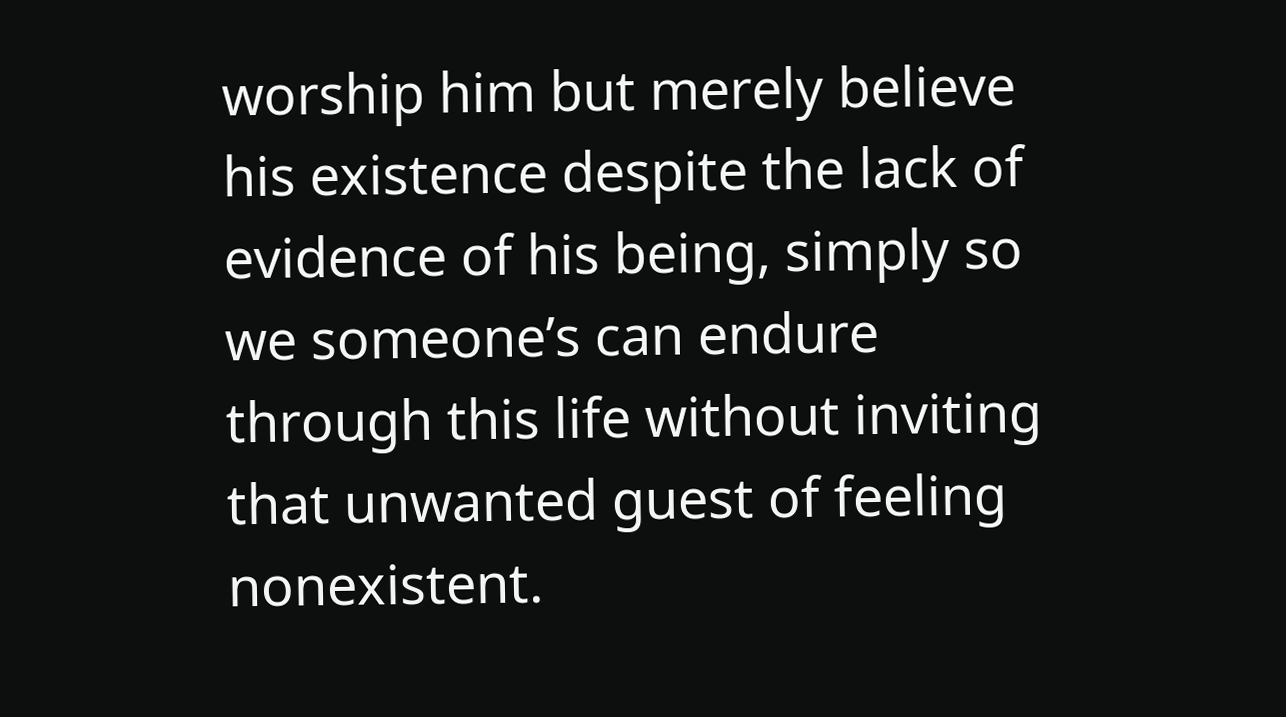worship him but merely believe his existence despite the lack of evidence of his being, simply so we someone’s can endure through this life without inviting that unwanted guest of feeling nonexistent.